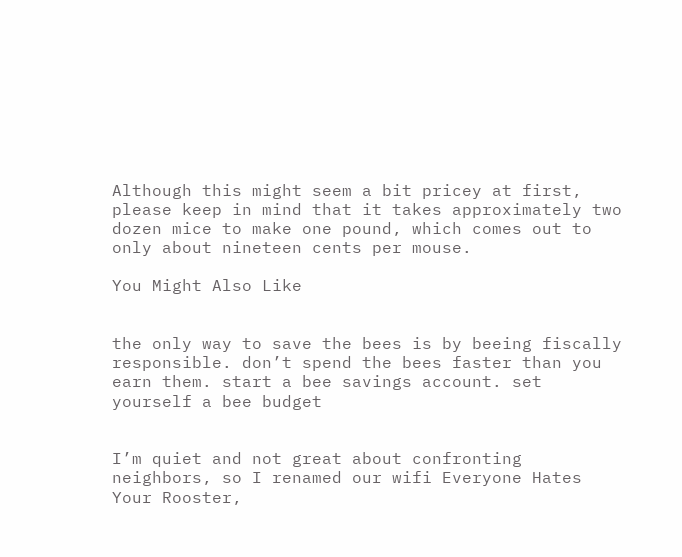Although this might seem a bit pricey at first, please keep in mind that it takes approximately two dozen mice to make one pound, which comes out to only about nineteen cents per mouse.

You Might Also Like


the only way to save the bees is by beeing fiscally responsible. don’t spend the bees faster than you earn them. start a bee savings account. set yourself a bee budget


I’m quiet and not great about confronting neighbors, so I renamed our wifi Everyone Hates Your Rooster,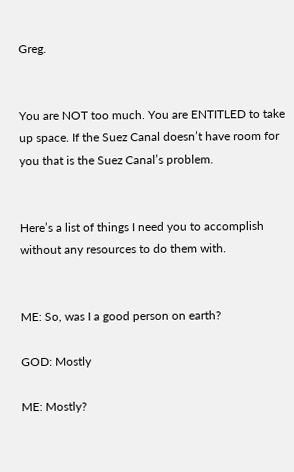Greg.


You are NOT too much. You are ENTITLED to take up space. If the Suez Canal doesn’t have room for you that is the Suez Canal’s problem.


Here’s a list of things I need you to accomplish without any resources to do them with.


ME: So, was I a good person on earth?

GOD: Mostly

ME: Mostly?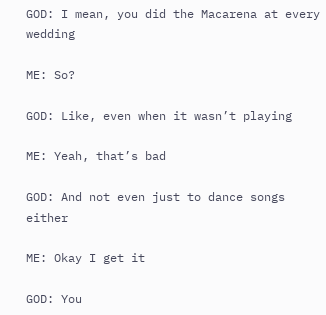GOD: I mean, you did the Macarena at every wedding

ME: So?

GOD: Like, even when it wasn’t playing

ME: Yeah, that’s bad

GOD: And not even just to dance songs either

ME: Okay I get it

GOD: You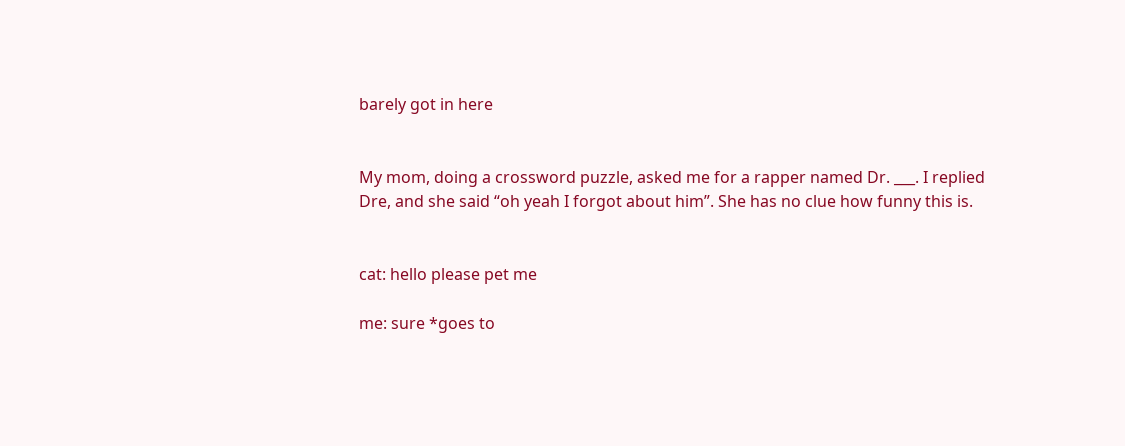barely got in here


My mom, doing a crossword puzzle, asked me for a rapper named Dr. ___. I replied Dre, and she said “oh yeah I forgot about him”. She has no clue how funny this is.


cat: hello please pet me

me: sure *goes to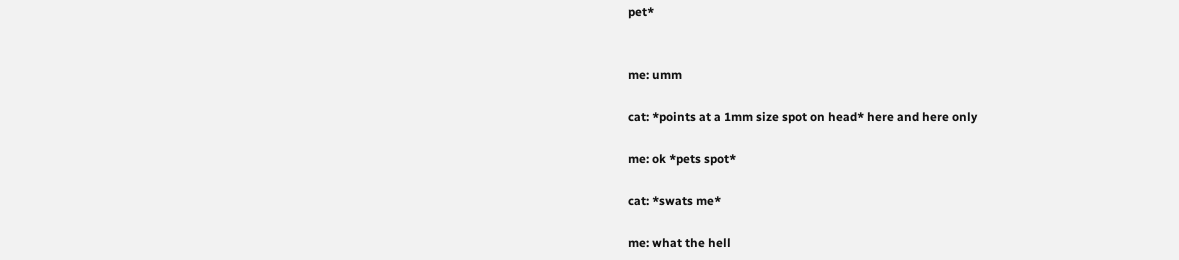pet*


me: umm

cat: *points at a 1mm size spot on head* here and here only

me: ok *pets spot*

cat: *swats me*

me: what the hell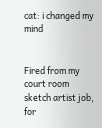cat: i changed my mind


Fired from my court room sketch artist job, for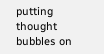putting thought bubbles on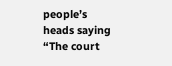people’s heads saying “The court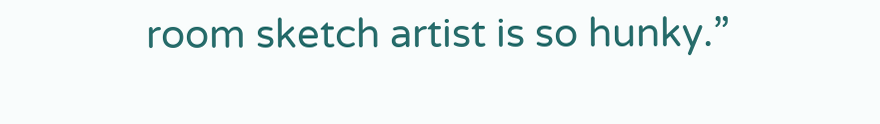room sketch artist is so hunky.”